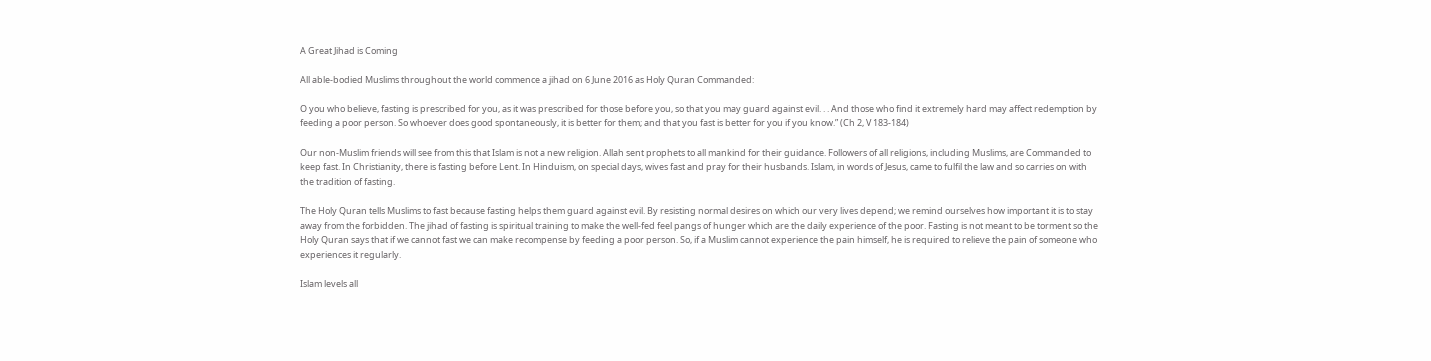A Great Jihad is Coming

All able-bodied Muslims throughout the world commence a jihad on 6 June 2016 as Holy Quran Commanded:

O you who believe, fasting is prescribed for you, as it was prescribed for those before you, so that you may guard against evil. . . And those who find it extremely hard may affect redemption by feeding a poor person. So whoever does good spontaneously, it is better for them; and that you fast is better for you if you know.” (Ch 2, V 183-184)

Our non-Muslim friends will see from this that Islam is not a new religion. Allah sent prophets to all mankind for their guidance. Followers of all religions, including Muslims, are Commanded to keep fast. In Christianity, there is fasting before Lent. In Hinduism, on special days, wives fast and pray for their husbands. Islam, in words of Jesus, came to fulfil the law and so carries on with the tradition of fasting.

The Holy Quran tells Muslims to fast because fasting helps them guard against evil. By resisting normal desires on which our very lives depend; we remind ourselves how important it is to stay away from the forbidden. The jihad of fasting is spiritual training to make the well-fed feel pangs of hunger which are the daily experience of the poor. Fasting is not meant to be torment so the Holy Quran says that if we cannot fast we can make recompense by feeding a poor person. So, if a Muslim cannot experience the pain himself, he is required to relieve the pain of someone who experiences it regularly.

Islam levels all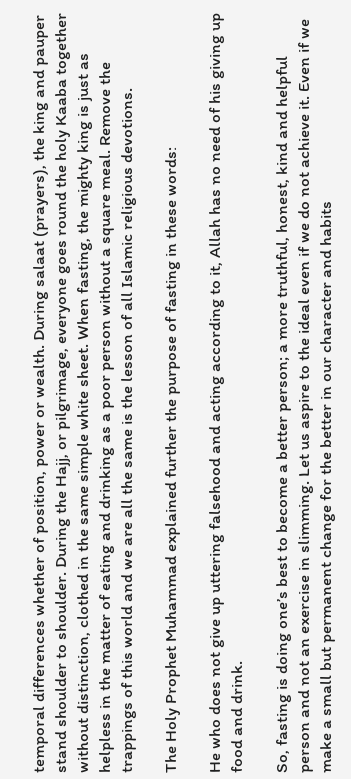temporal differences whether of position, power or wealth. During salaat (prayers), the king and pauper stand shoulder to shoulder. During the Hajj, or pilgrimage, everyone goes round the holy Kaaba together without distinction, clothed in the same simple white sheet. When fasting, the mighty king is just as helpless in the matter of eating and drinking as a poor person without a square meal. Remove the trappings of this world and we are all the same is the lesson of all Islamic religious devotions.

The Holy Prophet Muhammad explained further the purpose of fasting in these words:

He who does not give up uttering falsehood and acting according to it, Allah has no need of his giving up food and drink.

So, fasting is doing one’s best to become a better person; a more truthful, honest, kind and helpful person and not an exercise in slimming. Let us aspire to the ideal even if we do not achieve it. Even if we make a small but permanent change for the better in our character and habits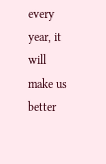every year, it will make us better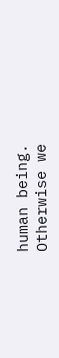human being. Otherwise we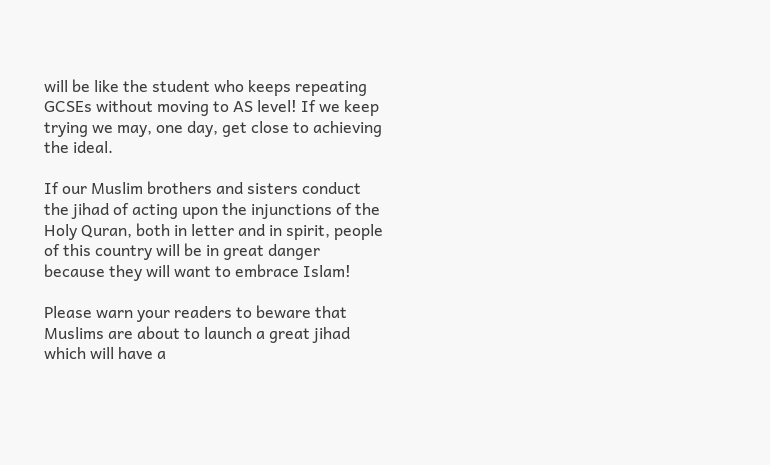will be like the student who keeps repeating GCSEs without moving to AS level! If we keep trying we may, one day, get close to achieving the ideal.

If our Muslim brothers and sisters conduct the jihad of acting upon the injunctions of the Holy Quran, both in letter and in spirit, people of this country will be in great danger because they will want to embrace Islam!

Please warn your readers to beware that Muslims are about to launch a great jihad which will have a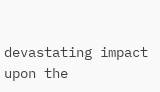devastating impact upon the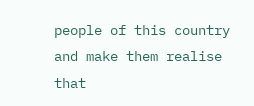people of this country and make them realise that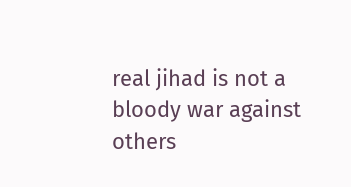real jihad is not a bloody war against others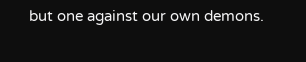but one against our own demons.